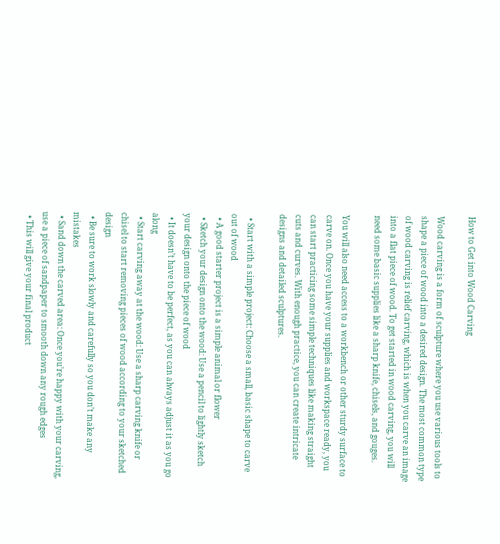How to Get into Wood Carving

Wood carving is a form of sculpture where you use various tools to shape a piece of wood into a desired design. The most common type of wood carving is relief carving, which is when you carve an image into a flat piece of wood. To get started in wood carving, you will need some basic supplies like a sharp knife, chisels, and gouges.

You will also need access to a workbench or other sturdy surface to carve on. Once you have your supplies and workspace ready, you can start practicing some simple techniques like making straight cuts and curves. With enough practice, you can create intricate designs and detailed sculptures.

  • Start with a simple project: Choose a small, basic shape to carve out of wood
  • A good starter project is a simple animal or flower
  • Sketch your design onto the wood: Use a pencil to lightly sketch your design onto the piece of wood
  • It doesn’t have to be perfect, as you can always adjust it as you go along
  • Start carving away at the wood: Use a sharp carving knife or chisel to start removing pieces of wood according to your sketched design
  • Be sure to work slowly and carefully so you don’t make any mistakes
  • Sand down the carved area: Once you’re happy with your carving, use a piece of sandpaper to smooth down any rough edges
  • This will give your final product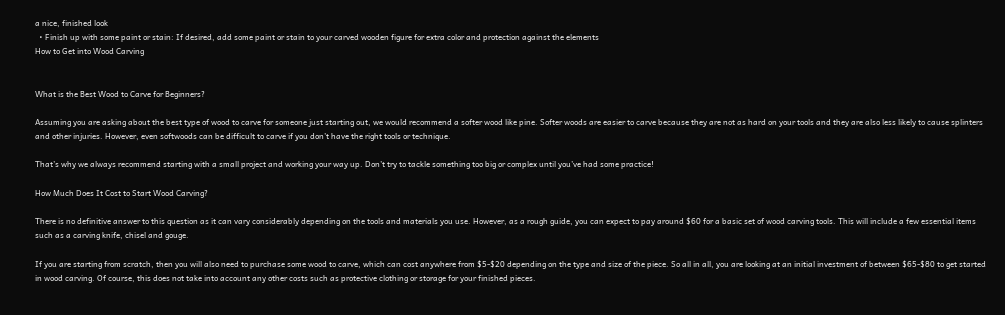a nice, finished look
  • Finish up with some paint or stain: If desired, add some paint or stain to your carved wooden figure for extra color and protection against the elements
How to Get into Wood Carving


What is the Best Wood to Carve for Beginners?

Assuming you are asking about the best type of wood to carve for someone just starting out, we would recommend a softer wood like pine. Softer woods are easier to carve because they are not as hard on your tools and they are also less likely to cause splinters and other injuries. However, even softwoods can be difficult to carve if you don’t have the right tools or technique.

That’s why we always recommend starting with a small project and working your way up. Don’t try to tackle something too big or complex until you’ve had some practice!

How Much Does It Cost to Start Wood Carving?

There is no definitive answer to this question as it can vary considerably depending on the tools and materials you use. However, as a rough guide, you can expect to pay around $60 for a basic set of wood carving tools. This will include a few essential items such as a carving knife, chisel and gouge.

If you are starting from scratch, then you will also need to purchase some wood to carve, which can cost anywhere from $5-$20 depending on the type and size of the piece. So all in all, you are looking at an initial investment of between $65-$80 to get started in wood carving. Of course, this does not take into account any other costs such as protective clothing or storage for your finished pieces.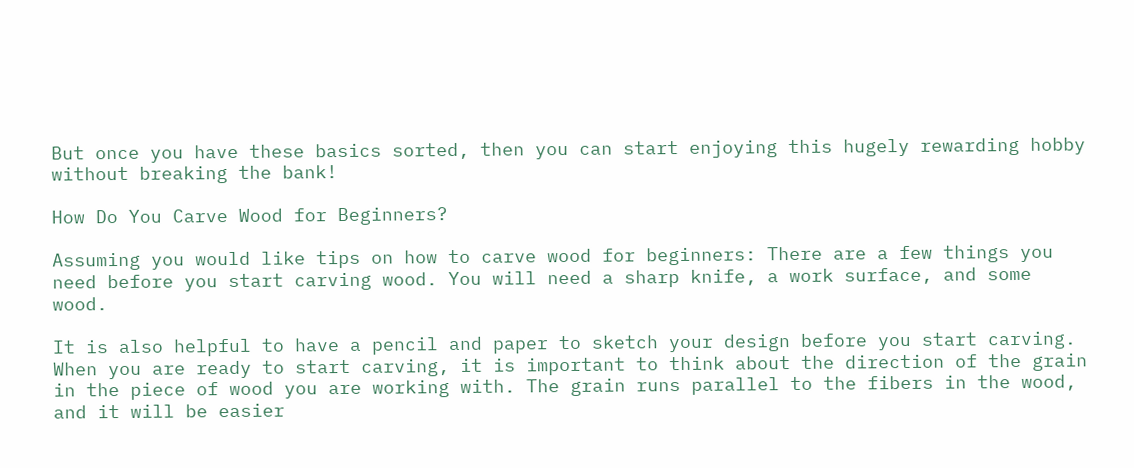But once you have these basics sorted, then you can start enjoying this hugely rewarding hobby without breaking the bank!

How Do You Carve Wood for Beginners?

Assuming you would like tips on how to carve wood for beginners: There are a few things you need before you start carving wood. You will need a sharp knife, a work surface, and some wood.

It is also helpful to have a pencil and paper to sketch your design before you start carving. When you are ready to start carving, it is important to think about the direction of the grain in the piece of wood you are working with. The grain runs parallel to the fibers in the wood, and it will be easier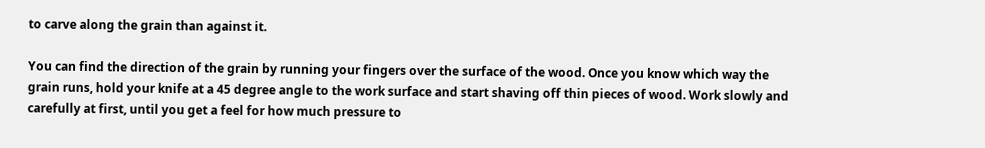to carve along the grain than against it.

You can find the direction of the grain by running your fingers over the surface of the wood. Once you know which way the grain runs, hold your knife at a 45 degree angle to the work surface and start shaving off thin pieces of wood. Work slowly and carefully at first, until you get a feel for how much pressure to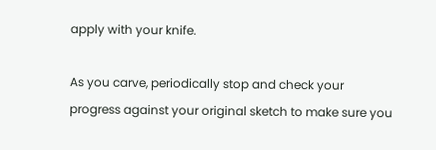apply with your knife.

As you carve, periodically stop and check your progress against your original sketch to make sure you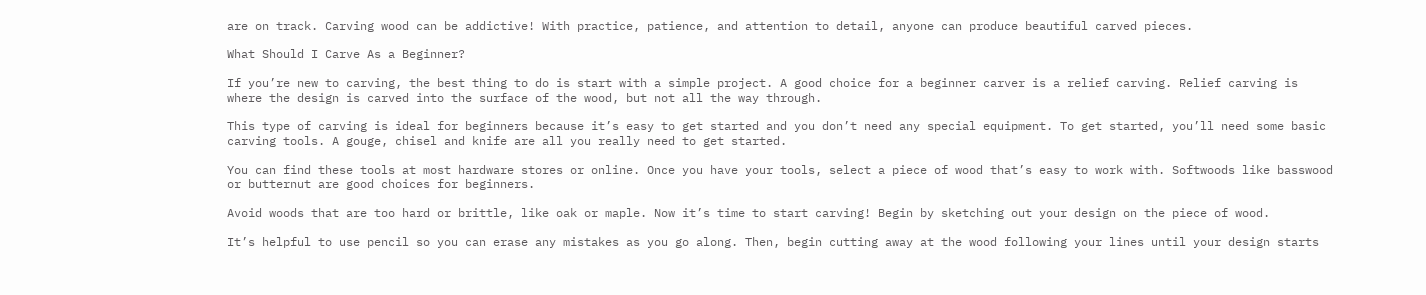are on track. Carving wood can be addictive! With practice, patience, and attention to detail, anyone can produce beautiful carved pieces.

What Should I Carve As a Beginner?

If you’re new to carving, the best thing to do is start with a simple project. A good choice for a beginner carver is a relief carving. Relief carving is where the design is carved into the surface of the wood, but not all the way through.

This type of carving is ideal for beginners because it’s easy to get started and you don’t need any special equipment. To get started, you’ll need some basic carving tools. A gouge, chisel and knife are all you really need to get started.

You can find these tools at most hardware stores or online. Once you have your tools, select a piece of wood that’s easy to work with. Softwoods like basswood or butternut are good choices for beginners.

Avoid woods that are too hard or brittle, like oak or maple. Now it’s time to start carving! Begin by sketching out your design on the piece of wood.

It’s helpful to use pencil so you can erase any mistakes as you go along. Then, begin cutting away at the wood following your lines until your design starts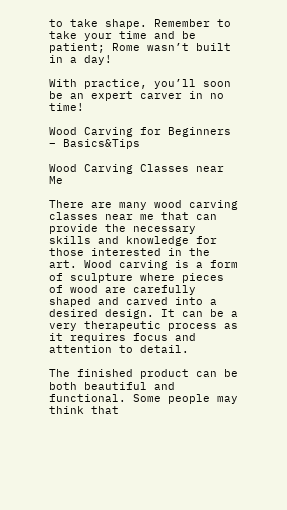to take shape. Remember to take your time and be patient; Rome wasn’t built in a day!

With practice, you’ll soon be an expert carver in no time!

Wood Carving for Beginners – Basics&Tips

Wood Carving Classes near Me

There are many wood carving classes near me that can provide the necessary skills and knowledge for those interested in the art. Wood carving is a form of sculpture where pieces of wood are carefully shaped and carved into a desired design. It can be a very therapeutic process as it requires focus and attention to detail.

The finished product can be both beautiful and functional. Some people may think that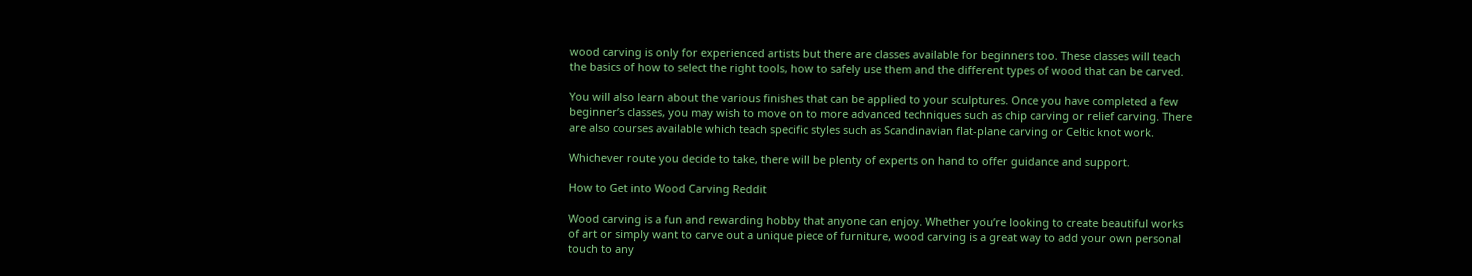wood carving is only for experienced artists but there are classes available for beginners too. These classes will teach the basics of how to select the right tools, how to safely use them and the different types of wood that can be carved.

You will also learn about the various finishes that can be applied to your sculptures. Once you have completed a few beginner’s classes, you may wish to move on to more advanced techniques such as chip carving or relief carving. There are also courses available which teach specific styles such as Scandinavian flat-plane carving or Celtic knot work.

Whichever route you decide to take, there will be plenty of experts on hand to offer guidance and support.

How to Get into Wood Carving Reddit

Wood carving is a fun and rewarding hobby that anyone can enjoy. Whether you’re looking to create beautiful works of art or simply want to carve out a unique piece of furniture, wood carving is a great way to add your own personal touch to any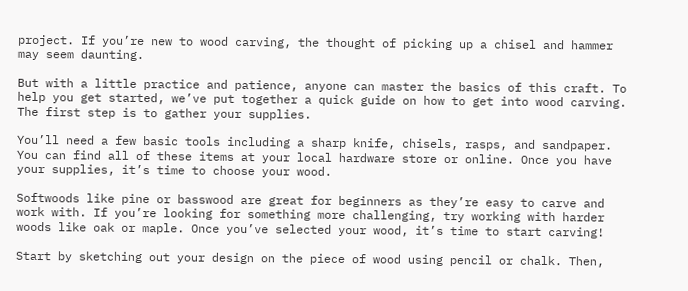project. If you’re new to wood carving, the thought of picking up a chisel and hammer may seem daunting.

But with a little practice and patience, anyone can master the basics of this craft. To help you get started, we’ve put together a quick guide on how to get into wood carving. The first step is to gather your supplies.

You’ll need a few basic tools including a sharp knife, chisels, rasps, and sandpaper. You can find all of these items at your local hardware store or online. Once you have your supplies, it’s time to choose your wood.

Softwoods like pine or basswood are great for beginners as they’re easy to carve and work with. If you’re looking for something more challenging, try working with harder woods like oak or maple. Once you’ve selected your wood, it’s time to start carving!

Start by sketching out your design on the piece of wood using pencil or chalk. Then,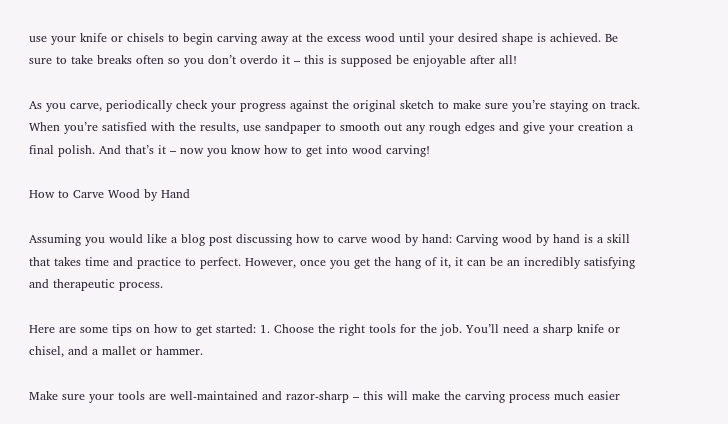use your knife or chisels to begin carving away at the excess wood until your desired shape is achieved. Be sure to take breaks often so you don’t overdo it – this is supposed be enjoyable after all!

As you carve, periodically check your progress against the original sketch to make sure you’re staying on track. When you’re satisfied with the results, use sandpaper to smooth out any rough edges and give your creation a final polish. And that’s it – now you know how to get into wood carving!

How to Carve Wood by Hand

Assuming you would like a blog post discussing how to carve wood by hand: Carving wood by hand is a skill that takes time and practice to perfect. However, once you get the hang of it, it can be an incredibly satisfying and therapeutic process.

Here are some tips on how to get started: 1. Choose the right tools for the job. You’ll need a sharp knife or chisel, and a mallet or hammer.

Make sure your tools are well-maintained and razor-sharp – this will make the carving process much easier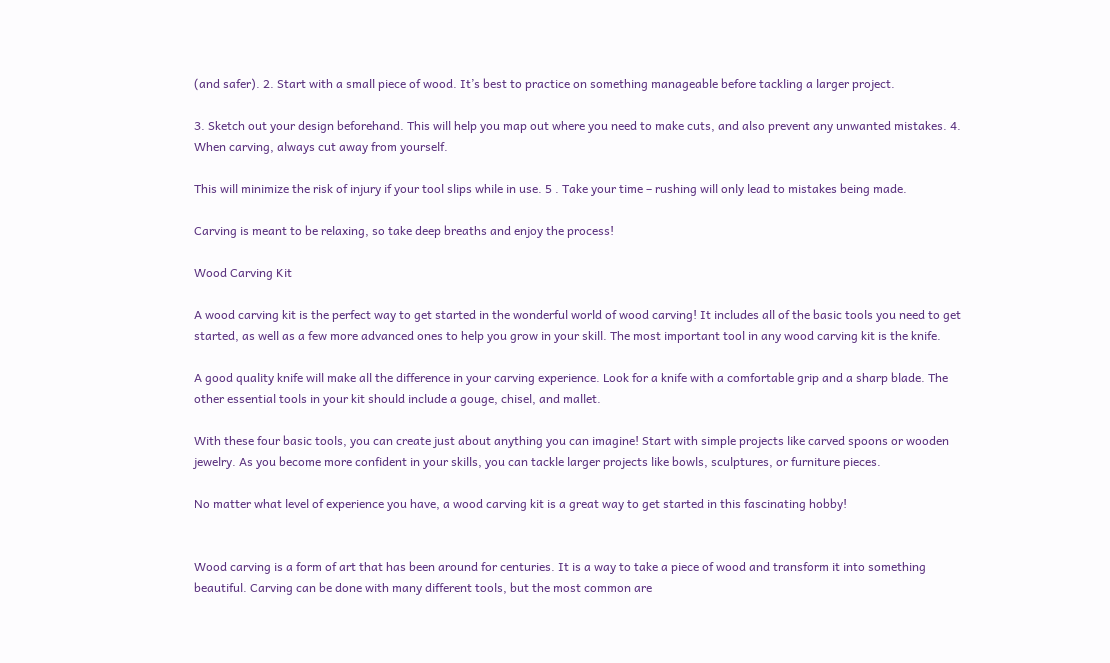(and safer). 2. Start with a small piece of wood. It’s best to practice on something manageable before tackling a larger project.

3. Sketch out your design beforehand. This will help you map out where you need to make cuts, and also prevent any unwanted mistakes. 4. When carving, always cut away from yourself.

This will minimize the risk of injury if your tool slips while in use. 5 . Take your time – rushing will only lead to mistakes being made.

Carving is meant to be relaxing, so take deep breaths and enjoy the process!

Wood Carving Kit

A wood carving kit is the perfect way to get started in the wonderful world of wood carving! It includes all of the basic tools you need to get started, as well as a few more advanced ones to help you grow in your skill. The most important tool in any wood carving kit is the knife.

A good quality knife will make all the difference in your carving experience. Look for a knife with a comfortable grip and a sharp blade. The other essential tools in your kit should include a gouge, chisel, and mallet.

With these four basic tools, you can create just about anything you can imagine! Start with simple projects like carved spoons or wooden jewelry. As you become more confident in your skills, you can tackle larger projects like bowls, sculptures, or furniture pieces.

No matter what level of experience you have, a wood carving kit is a great way to get started in this fascinating hobby!


Wood carving is a form of art that has been around for centuries. It is a way to take a piece of wood and transform it into something beautiful. Carving can be done with many different tools, but the most common are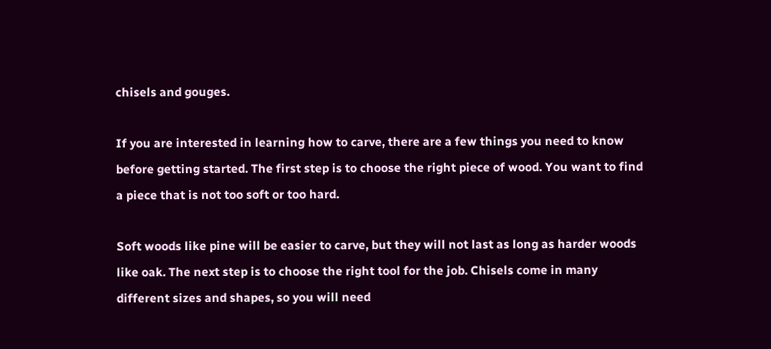chisels and gouges.

If you are interested in learning how to carve, there are a few things you need to know before getting started. The first step is to choose the right piece of wood. You want to find a piece that is not too soft or too hard.

Soft woods like pine will be easier to carve, but they will not last as long as harder woods like oak. The next step is to choose the right tool for the job. Chisels come in many different sizes and shapes, so you will need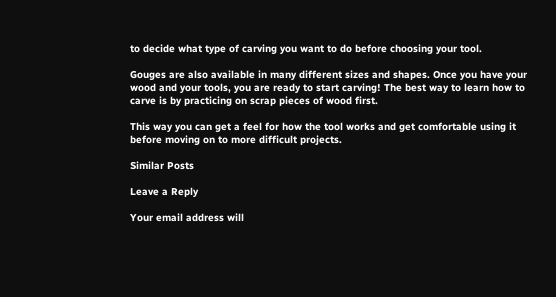to decide what type of carving you want to do before choosing your tool.

Gouges are also available in many different sizes and shapes. Once you have your wood and your tools, you are ready to start carving! The best way to learn how to carve is by practicing on scrap pieces of wood first.

This way you can get a feel for how the tool works and get comfortable using it before moving on to more difficult projects.

Similar Posts

Leave a Reply

Your email address will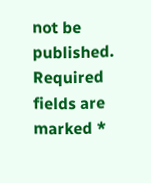not be published. Required fields are marked *